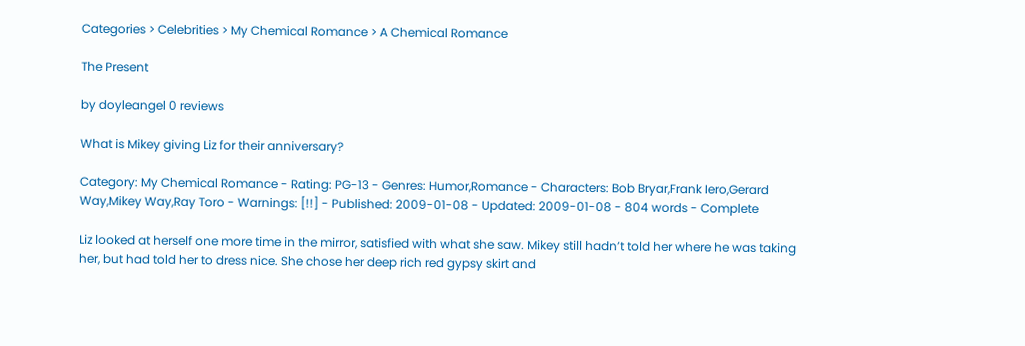Categories > Celebrities > My Chemical Romance > A Chemical Romance

The Present

by doyleangel 0 reviews

What is Mikey giving Liz for their anniversary?

Category: My Chemical Romance - Rating: PG-13 - Genres: Humor,Romance - Characters: Bob Bryar,Frank Iero,Gerard Way,Mikey Way,Ray Toro - Warnings: [!!] - Published: 2009-01-08 - Updated: 2009-01-08 - 804 words - Complete

Liz looked at herself one more time in the mirror, satisfied with what she saw. Mikey still hadn’t told her where he was taking her, but had told her to dress nice. She chose her deep rich red gypsy skirt and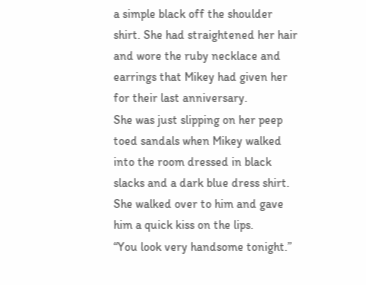a simple black off the shoulder shirt. She had straightened her hair and wore the ruby necklace and earrings that Mikey had given her for their last anniversary.
She was just slipping on her peep toed sandals when Mikey walked into the room dressed in black slacks and a dark blue dress shirt. She walked over to him and gave him a quick kiss on the lips.
“You look very handsome tonight.”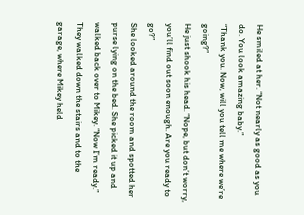He smiled at her. “Not nearly as good as you do. You look amazing baby.”
“Thank you. Now, will you tell me where we’re going?”
He just shook his head. “Nope, but don’t worry, you’ll find out soon enough. Are you ready to go?”
She looked around the room and spotted her purse lying on the bed. She picked it up and walked back over to Mikey. “Now I’m ready.”
They walked down the stairs and to the garage, where Mikey held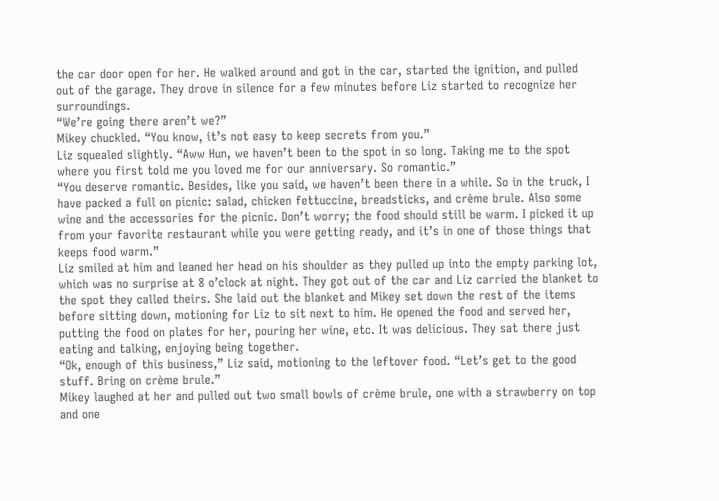the car door open for her. He walked around and got in the car, started the ignition, and pulled out of the garage. They drove in silence for a few minutes before Liz started to recognize her surroundings.
“We’re going there aren’t we?”
Mikey chuckled. “You know, it’s not easy to keep secrets from you.”
Liz squealed slightly. “Aww Hun, we haven’t been to the spot in so long. Taking me to the spot where you first told me you loved me for our anniversary. So romantic.”
“You deserve romantic. Besides, like you said, we haven’t been there in a while. So in the truck, I have packed a full on picnic: salad, chicken fettuccine, breadsticks, and crème brule. Also some wine and the accessories for the picnic. Don’t worry; the food should still be warm. I picked it up from your favorite restaurant while you were getting ready, and it’s in one of those things that keeps food warm.”
Liz smiled at him and leaned her head on his shoulder as they pulled up into the empty parking lot, which was no surprise at 8 o’clock at night. They got out of the car and Liz carried the blanket to the spot they called theirs. She laid out the blanket and Mikey set down the rest of the items before sitting down, motioning for Liz to sit next to him. He opened the food and served her, putting the food on plates for her, pouring her wine, etc. It was delicious. They sat there just eating and talking, enjoying being together.
“Ok, enough of this business,” Liz said, motioning to the leftover food. “Let’s get to the good stuff. Bring on crème brule.”
Mikey laughed at her and pulled out two small bowls of crème brule, one with a strawberry on top and one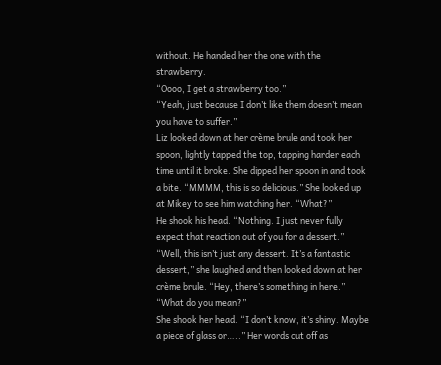without. He handed her the one with the strawberry.
“Oooo, I get a strawberry too.”
“Yeah, just because I don’t like them doesn’t mean you have to suffer.”
Liz looked down at her crème brule and took her spoon, lightly tapped the top, tapping harder each time until it broke. She dipped her spoon in and took a bite. “MMMM, this is so delicious.” She looked up at Mikey to see him watching her. “What?”
He shook his head. “Nothing. I just never fully expect that reaction out of you for a dessert.”
“Well, this isn’t just any dessert. It’s a fantastic dessert,” she laughed and then looked down at her crème brule. “Hey, there’s something in here.”
“What do you mean?”
She shook her head. “I don’t know, it’s shiny. Maybe a piece of glass or…..” Her words cut off as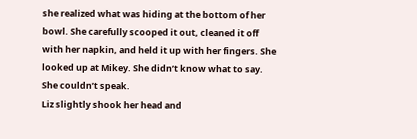she realized what was hiding at the bottom of her bowl. She carefully scooped it out, cleaned it off with her napkin, and held it up with her fingers. She looked up at Mikey. She didn’t know what to say. She couldn’t speak.
Liz slightly shook her head and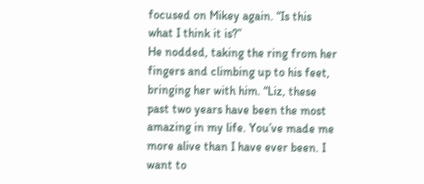focused on Mikey again. “Is this what I think it is?”
He nodded, taking the ring from her fingers and climbing up to his feet, bringing her with him. “Liz, these past two years have been the most amazing in my life. You’ve made me more alive than I have ever been. I want to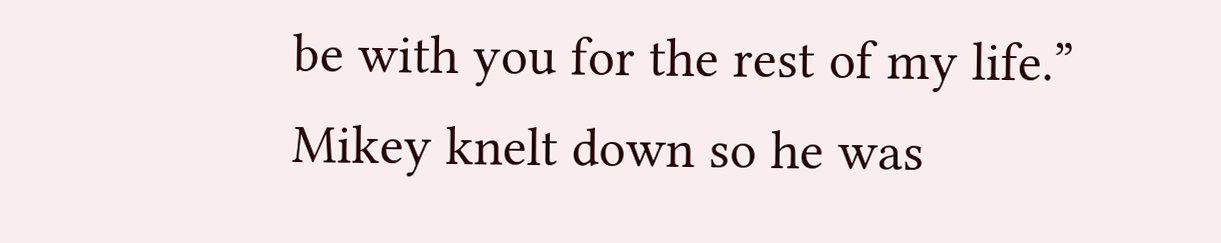be with you for the rest of my life.” Mikey knelt down so he was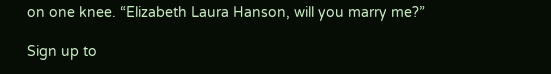on one knee. “Elizabeth Laura Hanson, will you marry me?”

Sign up to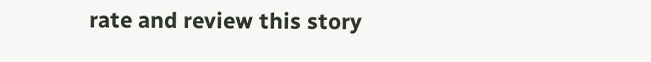rate and review this story